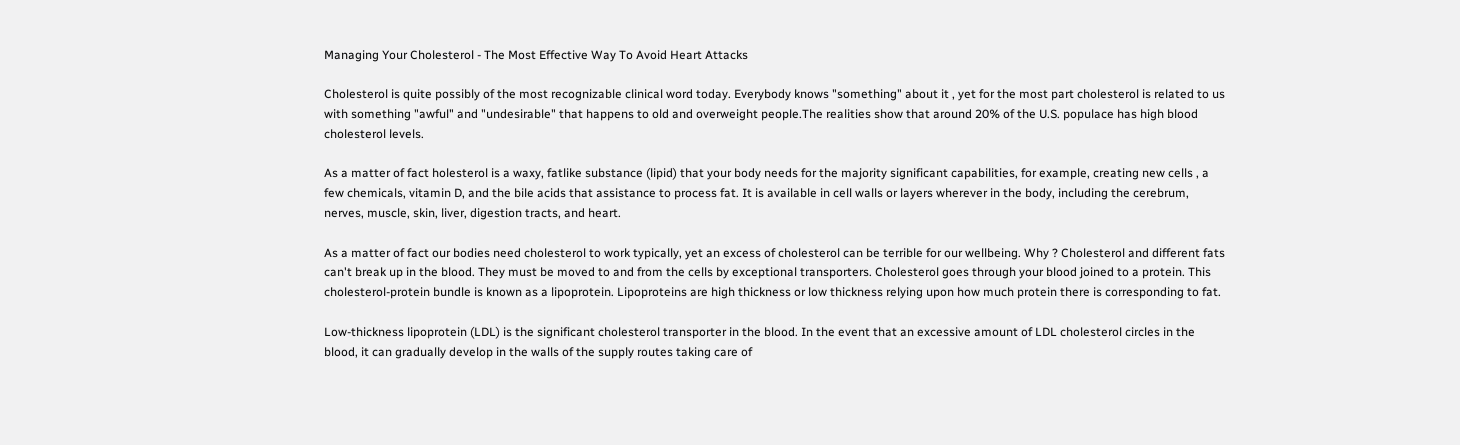Managing Your Cholesterol - The Most Effective Way To Avoid Heart Attacks

Cholesterol is quite possibly of the most recognizable clinical word today. Everybody knows "something" about it , yet for the most part cholesterol is related to us with something "awful" and "undesirable" that happens to old and overweight people.The realities show that around 20% of the U.S. populace has high blood cholesterol levels.

As a matter of fact holesterol is a waxy, fatlike substance (lipid) that your body needs for the majority significant capabilities, for example, creating new cells , a few chemicals, vitamin D, and the bile acids that assistance to process fat. It is available in cell walls or layers wherever in the body, including the cerebrum, nerves, muscle, skin, liver, digestion tracts, and heart.

As a matter of fact our bodies need cholesterol to work typically, yet an excess of cholesterol can be terrible for our wellbeing. Why ? Cholesterol and different fats can't break up in the blood. They must be moved to and from the cells by exceptional transporters. Cholesterol goes through your blood joined to a protein. This cholesterol-protein bundle is known as a lipoprotein. Lipoproteins are high thickness or low thickness relying upon how much protein there is corresponding to fat.

Low-thickness lipoprotein (LDL) is the significant cholesterol transporter in the blood. In the event that an excessive amount of LDL cholesterol circles in the blood, it can gradually develop in the walls of the supply routes taking care of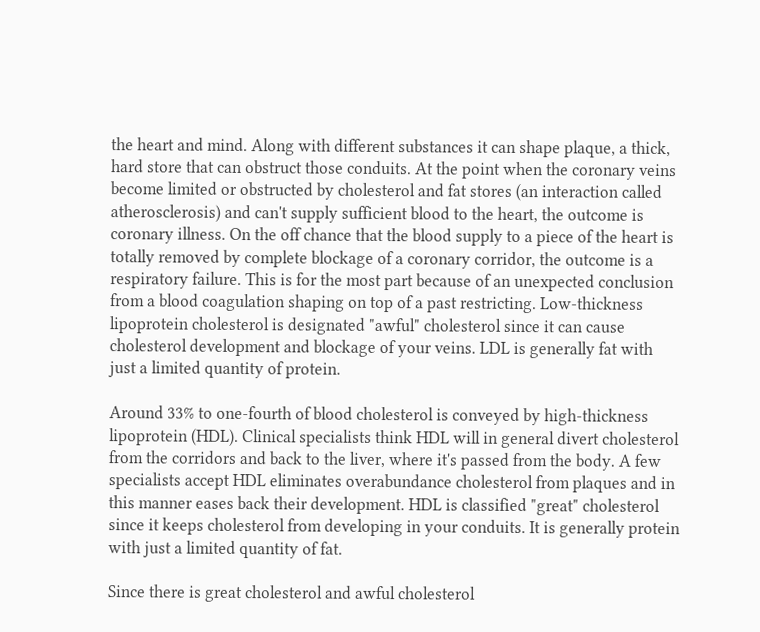the heart and mind. Along with different substances it can shape plaque, a thick, hard store that can obstruct those conduits. At the point when the coronary veins become limited or obstructed by cholesterol and fat stores (an interaction called atherosclerosis) and can't supply sufficient blood to the heart, the outcome is coronary illness. On the off chance that the blood supply to a piece of the heart is totally removed by complete blockage of a coronary corridor, the outcome is a respiratory failure. This is for the most part because of an unexpected conclusion from a blood coagulation shaping on top of a past restricting. Low-thickness lipoprotein cholesterol is designated "awful" cholesterol since it can cause cholesterol development and blockage of your veins. LDL is generally fat with just a limited quantity of protein.

Around 33% to one-fourth of blood cholesterol is conveyed by high-thickness lipoprotein (HDL). Clinical specialists think HDL will in general divert cholesterol from the corridors and back to the liver, where it's passed from the body. A few specialists accept HDL eliminates overabundance cholesterol from plaques and in this manner eases back their development. HDL is classified "great" cholesterol since it keeps cholesterol from developing in your conduits. It is generally protein with just a limited quantity of fat.

Since there is great cholesterol and awful cholesterol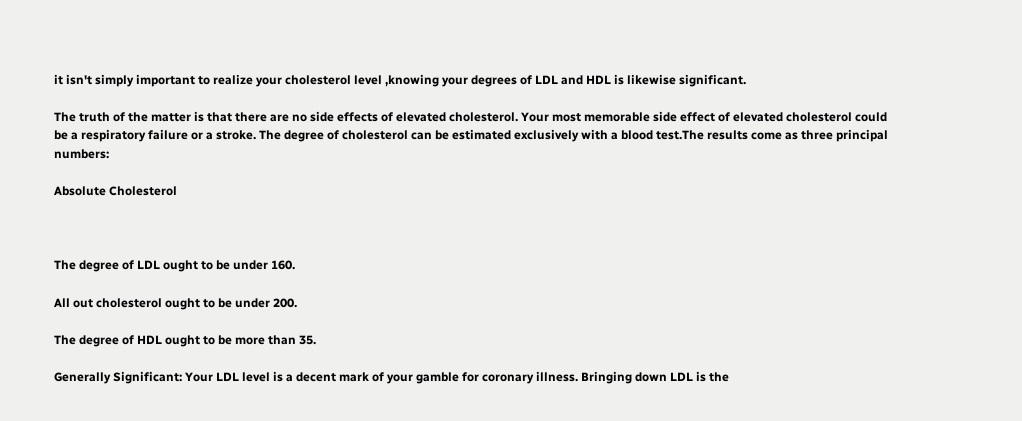it isn't simply important to realize your cholesterol level ,knowing your degrees of LDL and HDL is likewise significant.

The truth of the matter is that there are no side effects of elevated cholesterol. Your most memorable side effect of elevated cholesterol could be a respiratory failure or a stroke. The degree of cholesterol can be estimated exclusively with a blood test.The results come as three principal numbers:

Absolute Cholesterol



The degree of LDL ought to be under 160.

All out cholesterol ought to be under 200.

The degree of HDL ought to be more than 35.

Generally Significant: Your LDL level is a decent mark of your gamble for coronary illness. Bringing down LDL is the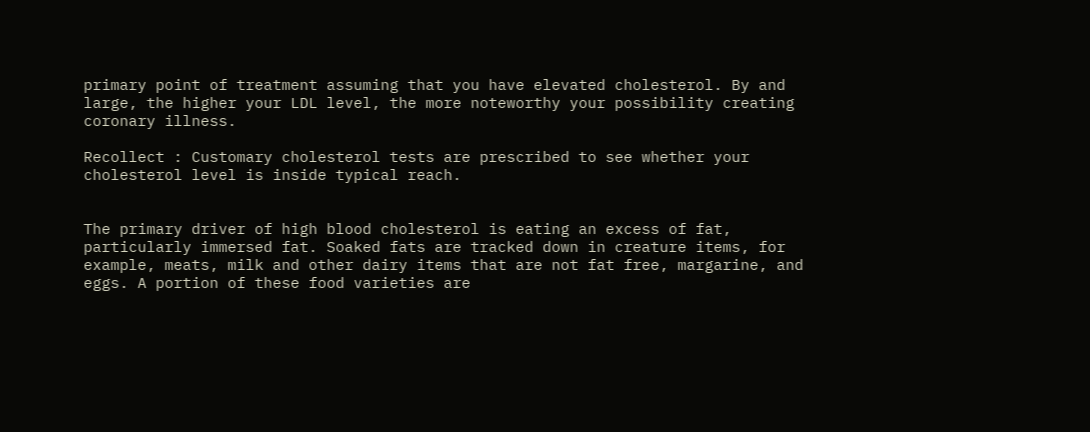primary point of treatment assuming that you have elevated cholesterol. By and large, the higher your LDL level, the more noteworthy your possibility creating coronary illness.

Recollect : Customary cholesterol tests are prescribed to see whether your cholesterol level is inside typical reach.


The primary driver of high blood cholesterol is eating an excess of fat, particularly immersed fat. Soaked fats are tracked down in creature items, for example, meats, milk and other dairy items that are not fat free, margarine, and eggs. A portion of these food varieties are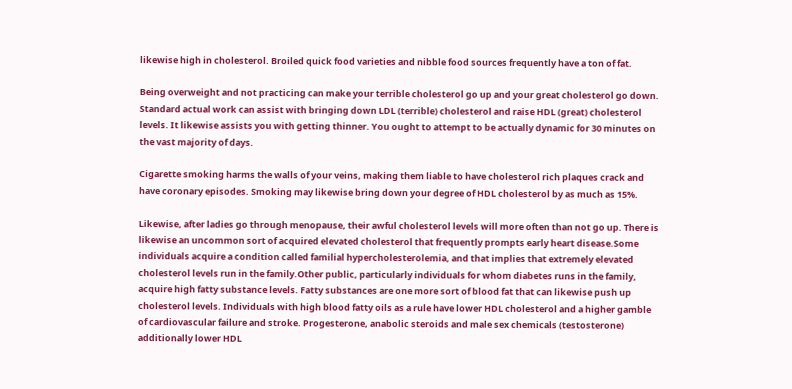likewise high in cholesterol. Broiled quick food varieties and nibble food sources frequently have a ton of fat.

Being overweight and not practicing can make your terrible cholesterol go up and your great cholesterol go down. Standard actual work can assist with bringing down LDL (terrible) cholesterol and raise HDL (great) cholesterol levels. It likewise assists you with getting thinner. You ought to attempt to be actually dynamic for 30 minutes on the vast majority of days.

Cigarette smoking harms the walls of your veins, making them liable to have cholesterol rich plaques crack and have coronary episodes. Smoking may likewise bring down your degree of HDL cholesterol by as much as 15%.

Likewise, after ladies go through menopause, their awful cholesterol levels will more often than not go up. There is likewise an uncommon sort of acquired elevated cholesterol that frequently prompts early heart disease.Some individuals acquire a condition called familial hypercholesterolemia, and that implies that extremely elevated cholesterol levels run in the family.Other public, particularly individuals for whom diabetes runs in the family, acquire high fatty substance levels. Fatty substances are one more sort of blood fat that can likewise push up cholesterol levels. Individuals with high blood fatty oils as a rule have lower HDL cholesterol and a higher gamble of cardiovascular failure and stroke. Progesterone, anabolic steroids and male sex chemicals (testosterone) additionally lower HDL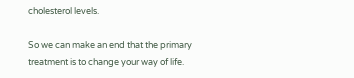cholesterol levels.

So we can make an end that the primary treatment is to change your way of life.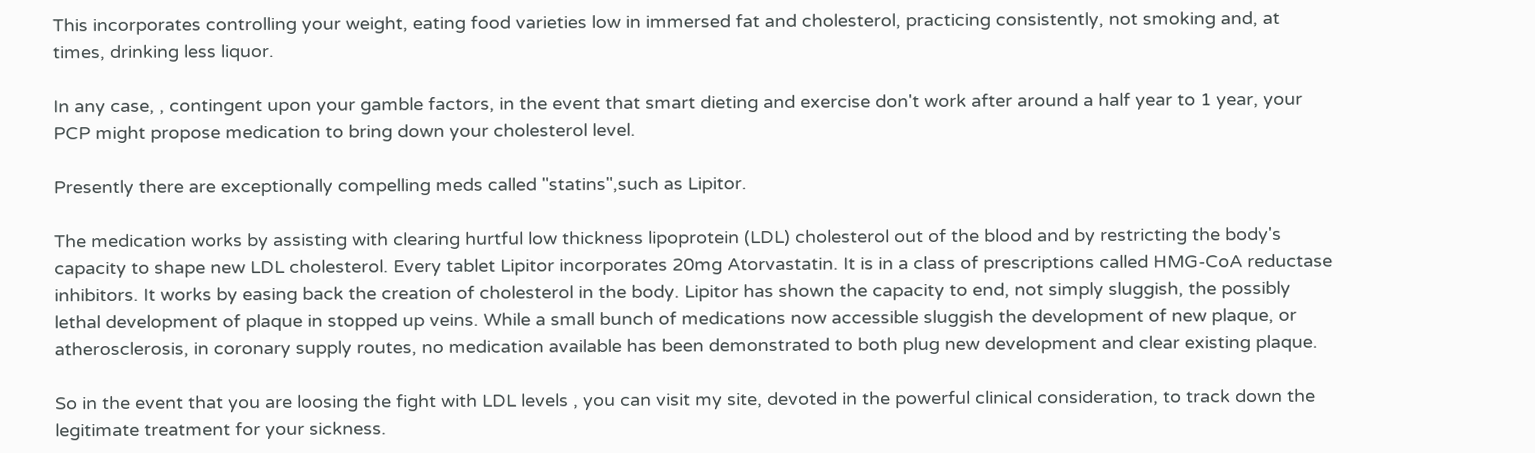This incorporates controlling your weight, eating food varieties low in immersed fat and cholesterol, practicing consistently, not smoking and, at times, drinking less liquor.

In any case, , contingent upon your gamble factors, in the event that smart dieting and exercise don't work after around a half year to 1 year, your PCP might propose medication to bring down your cholesterol level.

Presently there are exceptionally compelling meds called "statins",such as Lipitor.

The medication works by assisting with clearing hurtful low thickness lipoprotein (LDL) cholesterol out of the blood and by restricting the body's capacity to shape new LDL cholesterol. Every tablet Lipitor incorporates 20mg Atorvastatin. It is in a class of prescriptions called HMG-CoA reductase inhibitors. It works by easing back the creation of cholesterol in the body. Lipitor has shown the capacity to end, not simply sluggish, the possibly lethal development of plaque in stopped up veins. While a small bunch of medications now accessible sluggish the development of new plaque, or atherosclerosis, in coronary supply routes, no medication available has been demonstrated to both plug new development and clear existing plaque.

So in the event that you are loosing the fight with LDL levels , you can visit my site, devoted in the powerful clinical consideration, to track down the legitimate treatment for your sickness.